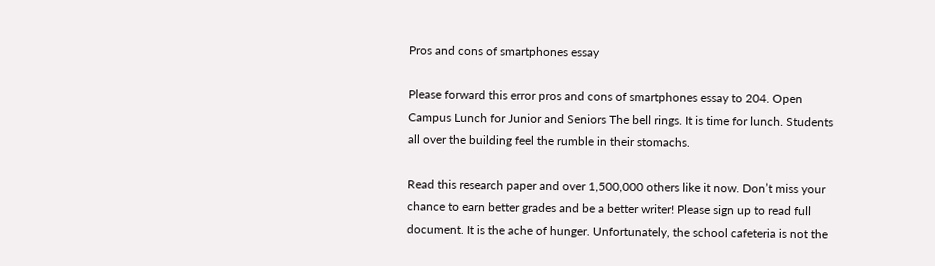Pros and cons of smartphones essay

Please forward this error pros and cons of smartphones essay to 204. Open Campus Lunch for Junior and Seniors The bell rings. It is time for lunch. Students all over the building feel the rumble in their stomachs.

Read this research paper and over 1,500,000 others like it now. Don’t miss your chance to earn better grades and be a better writer! Please sign up to read full document. It is the ache of hunger. Unfortunately, the school cafeteria is not the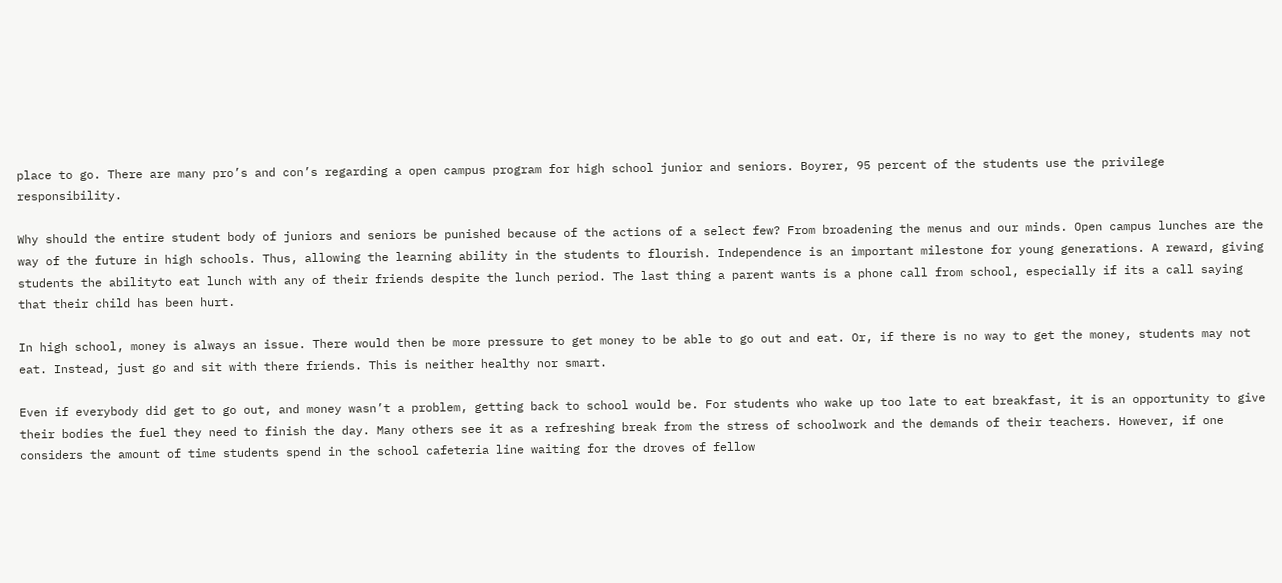place to go. There are many pro’s and con’s regarding a open campus program for high school junior and seniors. Boyrer, 95 percent of the students use the privilege responsibility.

Why should the entire student body of juniors and seniors be punished because of the actions of a select few? From broadening the menus and our minds. Open campus lunches are the way of the future in high schools. Thus, allowing the learning ability in the students to flourish. Independence is an important milestone for young generations. A reward, giving students the abilityto eat lunch with any of their friends despite the lunch period. The last thing a parent wants is a phone call from school, especially if its a call saying that their child has been hurt.

In high school, money is always an issue. There would then be more pressure to get money to be able to go out and eat. Or, if there is no way to get the money, students may not eat. Instead, just go and sit with there friends. This is neither healthy nor smart.

Even if everybody did get to go out, and money wasn’t a problem, getting back to school would be. For students who wake up too late to eat breakfast, it is an opportunity to give their bodies the fuel they need to finish the day. Many others see it as a refreshing break from the stress of schoolwork and the demands of their teachers. However, if one considers the amount of time students spend in the school cafeteria line waiting for the droves of fellow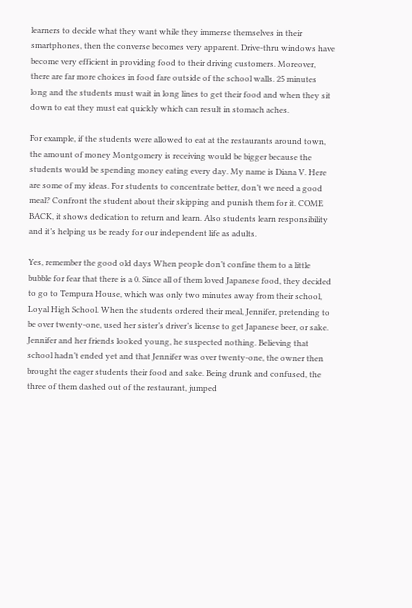learners to decide what they want while they immerse themselves in their smartphones, then the converse becomes very apparent. Drive-thru windows have become very efficient in providing food to their driving customers. Moreover, there are far more choices in food fare outside of the school walls. 25 minutes long and the students must wait in long lines to get their food and when they sit down to eat they must eat quickly which can result in stomach aches.

For example, if the students were allowed to eat at the restaurants around town, the amount of money Montgomery is receiving would be bigger because the students would be spending money eating every day. My name is Diana V. Here are some of my ideas. For students to concentrate better, don’t we need a good meal? Confront the student about their skipping and punish them for it. COME BACK, it shows dedication to return and learn. Also students learn responsibility and it’s helping us be ready for our independent life as adults.

Yes, remember the good old days When people don’t confine them to a little bubble for fear that there is a 0. Since all of them loved Japanese food, they decided to go to Tempura House, which was only two minutes away from their school, Loyal High School. When the students ordered their meal, Jennifer, pretending to be over twenty-one, used her sister’s driver’s license to get Japanese beer, or sake. Jennifer and her friends looked young, he suspected nothing. Believing that school hadn’t ended yet and that Jennifer was over twenty-one, the owner then brought the eager students their food and sake. Being drunk and confused, the three of them dashed out of the restaurant, jumped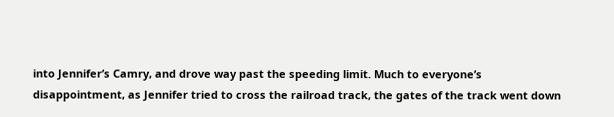into Jennifer’s Camry, and drove way past the speeding limit. Much to everyone’s disappointment, as Jennifer tried to cross the railroad track, the gates of the track went down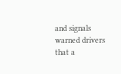and signals warned drivers that a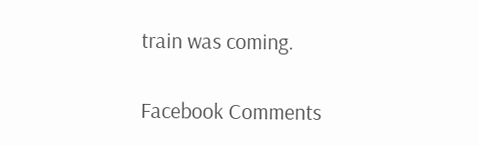train was coming.

Facebook Comments